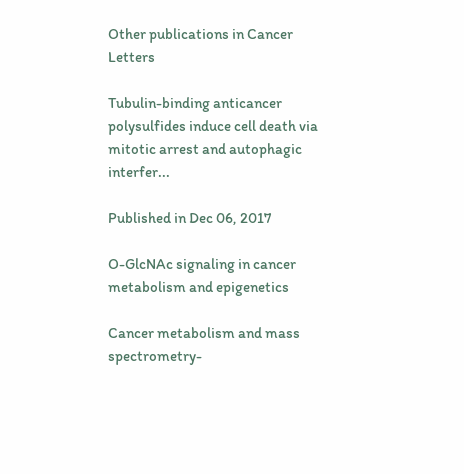Other publications in Cancer Letters

Tubulin-binding anticancer polysulfides induce cell death via mitotic arrest and autophagic interfer...

Published in Dec 06, 2017

O-GlcNAc signaling in cancer metabolism and epigenetics

Cancer metabolism and mass spectrometry-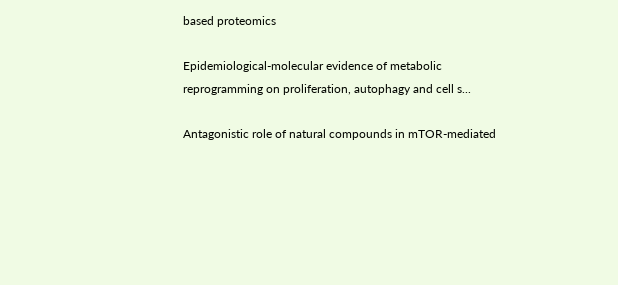based proteomics

Epidemiological-molecular evidence of metabolic reprogramming on proliferation, autophagy and cell s...

Antagonistic role of natural compounds in mTOR-mediated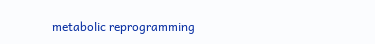metabolic reprogramming